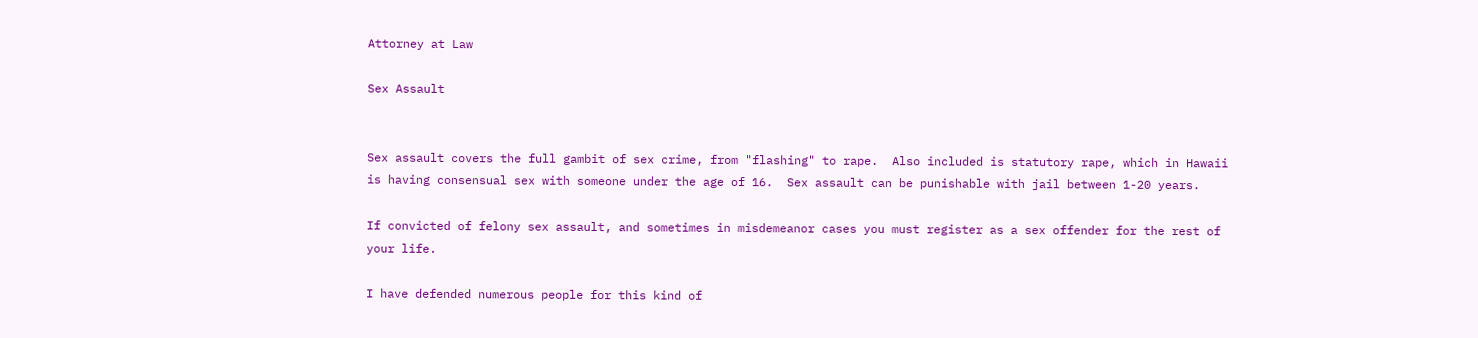Attorney at Law

Sex Assault


Sex assault covers the full gambit of sex crime, from "flashing" to rape.  Also included is statutory rape, which in Hawaii is having consensual sex with someone under the age of 16.  Sex assault can be punishable with jail between 1-20 years.

If convicted of felony sex assault, and sometimes in misdemeanor cases you must register as a sex offender for the rest of your life.

I have defended numerous people for this kind of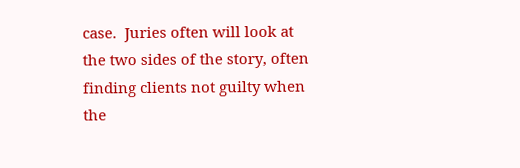case.  Juries often will look at the two sides of the story, often finding clients not guilty when the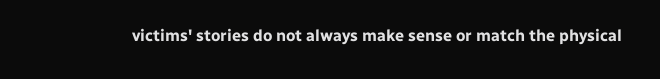victims' stories do not always make sense or match the physical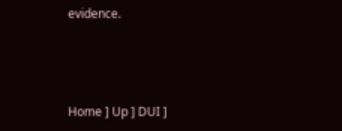evidence.



Home ] Up ] DUI ]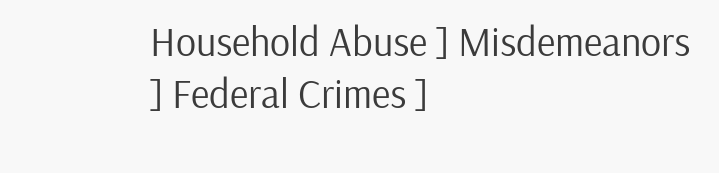Household Abuse ] Misdemeanors ] Federal Crimes ]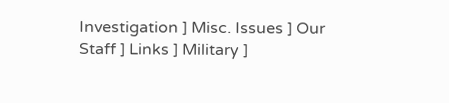Investigation ] Misc. Issues ] Our Staff ] Links ] Military ]